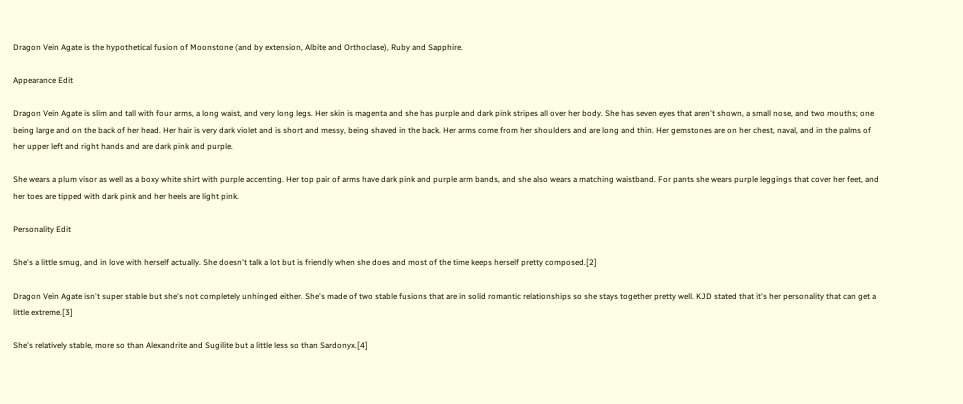Dragon Vein Agate is the hypothetical fusion of Moonstone (and by extension, Albite and Orthoclase), Ruby and Sapphire.

Appearance Edit

Dragon Vein Agate is slim and tall with four arms, a long waist, and very long legs. Her skin is magenta and she has purple and dark pink stripes all over her body. She has seven eyes that aren't shown, a small nose, and two mouths; one being large and on the back of her head. Her hair is very dark violet and is short and messy, being shaved in the back. Her arms come from her shoulders and are long and thin. Her gemstones are on her chest, naval, and in the palms of her upper left and right hands and are dark pink and purple.

She wears a plum visor as well as a boxy white shirt with purple accenting. Her top pair of arms have dark pink and purple arm bands, and she also wears a matching waistband. For pants she wears purple leggings that cover her feet, and her toes are tipped with dark pink and her heels are light pink.

Personality Edit

She's a little smug, and in love with herself actually. She doesn't talk a lot but is friendly when she does and most of the time keeps herself pretty composed.[2]

Dragon Vein Agate isn't super stable but she's not completely unhinged either. She's made of two stable fusions that are in solid romantic relationships so she stays together pretty well. KJD stated that it's her personality that can get a little extreme.[3]

She's relatively stable, more so than Alexandrite and Sugilite but a little less so than Sardonyx.[4]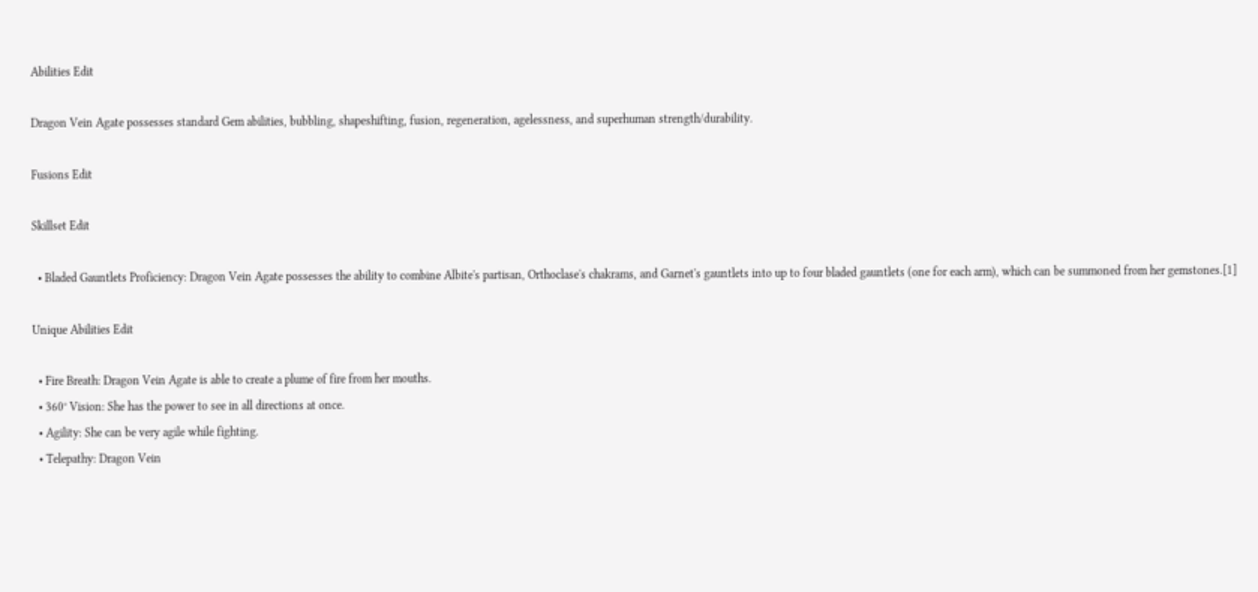Abilities Edit

Dragon Vein Agate possesses standard Gem abilities, bubbling, shapeshifting, fusion, regeneration, agelessness, and superhuman strength/durability.

Fusions Edit

Skillset Edit

  • Bladed Gauntlets Proficiency: Dragon Vein Agate possesses the ability to combine Albite's partisan, Orthoclase's chakrams, and Garnet's gauntlets into up to four bladed gauntlets (one for each arm), which can be summoned from her gemstones.[1]

Unique Abilities Edit

  • Fire Breath: Dragon Vein Agate is able to create a plume of fire from her mouths.
  • 360° Vision: She has the power to see in all directions at once.
  • Agility: She can be very agile while fighting.
  • Telepathy: Dragon Vein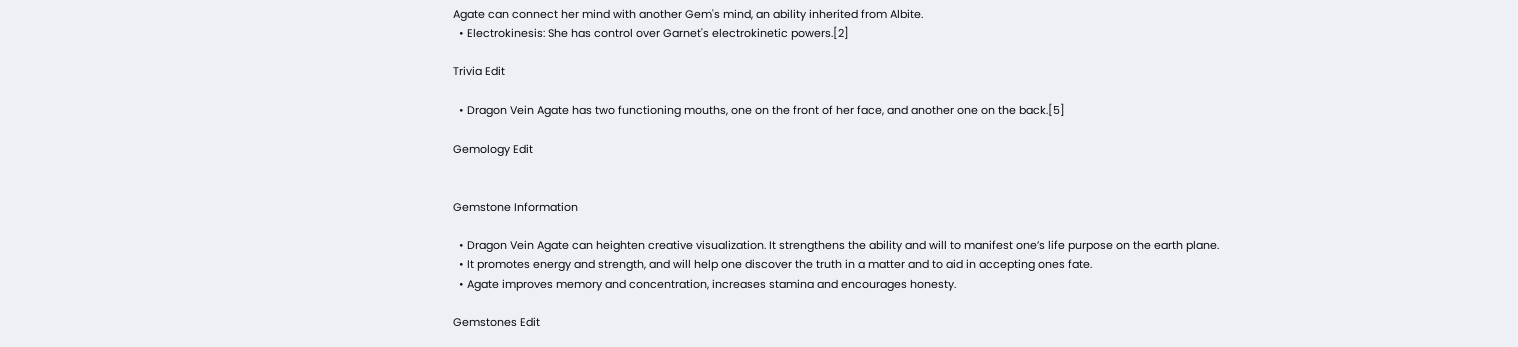Agate can connect her mind with another Gem's mind, an ability inherited from Albite.
  • Electrokinesis: She has control over Garnet's electrokinetic powers.[2]

Trivia Edit

  • Dragon Vein Agate has two functioning mouths, one on the front of her face, and another one on the back.[5]

Gemology Edit


Gemstone Information

  • Dragon Vein Agate can heighten creative visualization. It strengthens the ability and will to manifest one’s life purpose on the earth plane.
  • It promotes energy and strength, and will help one discover the truth in a matter and to aid in accepting ones fate.
  • Agate improves memory and concentration, increases stamina and encourages honesty.

Gemstones Edit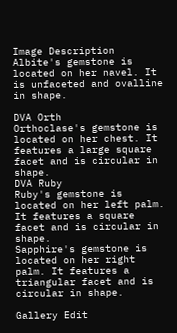Image Description
Albite's gemstone is located on her navel. It is unfaceted and ovalline in shape.

DVA Orth
Orthoclase's gemstone is located on her chest. It features a large square facet and is circular in shape.
DVA Ruby
Ruby's gemstone is located on her left palm. It features a square facet and is circular in shape.
Sapphire's gemstone is located on her right palm. It features a triangular facet and is circular in shape.

Gallery Edit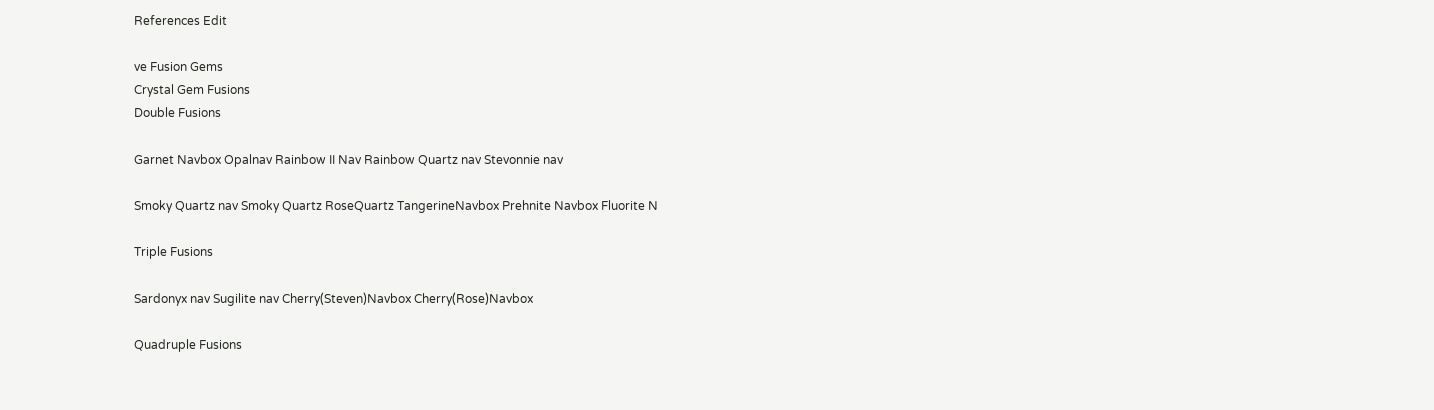References Edit

ve Fusion Gems
Crystal Gem Fusions
Double Fusions

Garnet Navbox Opalnav Rainbow II Nav Rainbow Quartz nav Stevonnie nav

Smoky Quartz nav Smoky Quartz RoseQuartz TangerineNavbox Prehnite Navbox Fluorite N

Triple Fusions

Sardonyx nav Sugilite nav Cherry(Steven)Navbox Cherry(Rose)Navbox

Quadruple Fusions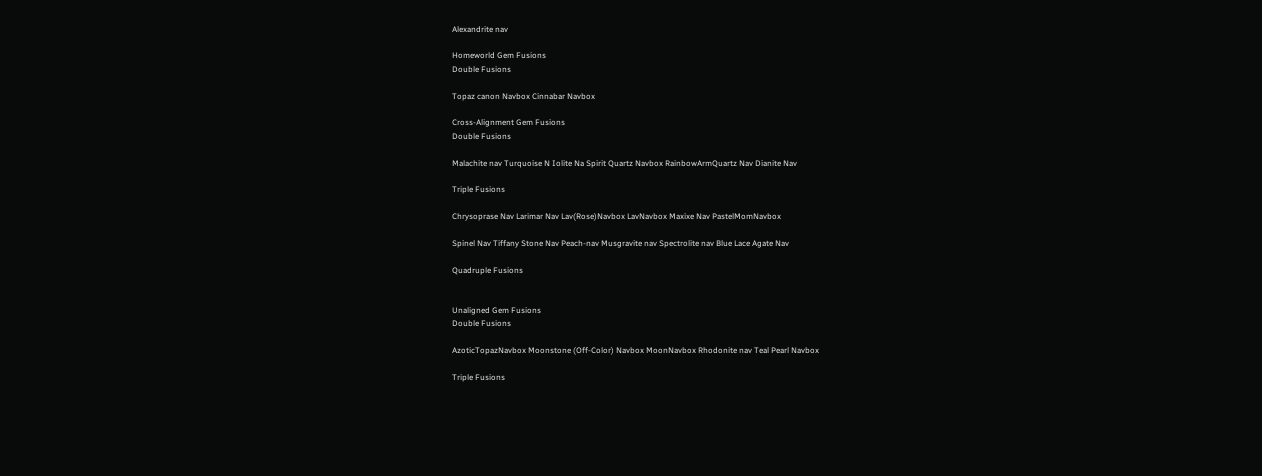Alexandrite nav

Homeworld Gem Fusions
Double Fusions

Topaz canon Navbox Cinnabar Navbox

Cross-Alignment Gem Fusions
Double Fusions

Malachite nav Turquoise N Iolite Na Spirit Quartz Navbox RainbowArmQuartz Nav Dianite Nav

Triple Fusions

Chrysoprase Nav Larimar Nav Lav(Rose)Navbox LavNavbox Maxixe Nav PastelMomNavbox

Spinel Nav Tiffany Stone Nav Peach-nav Musgravite nav Spectrolite nav Blue Lace Agate Nav

Quadruple Fusions


Unaligned Gem Fusions
Double Fusions

AzoticTopazNavbox Moonstone (Off-Color) Navbox MoonNavbox Rhodonite nav Teal Pearl Navbox

Triple Fusions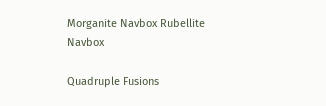Morganite Navbox Rubellite Navbox

Quadruple Fusions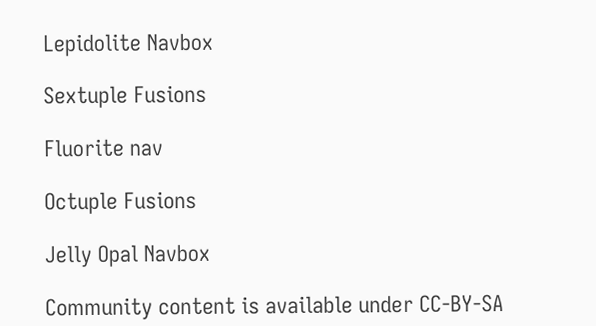Lepidolite Navbox

Sextuple Fusions

Fluorite nav

Octuple Fusions

Jelly Opal Navbox

Community content is available under CC-BY-SA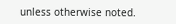unless otherwise noted.